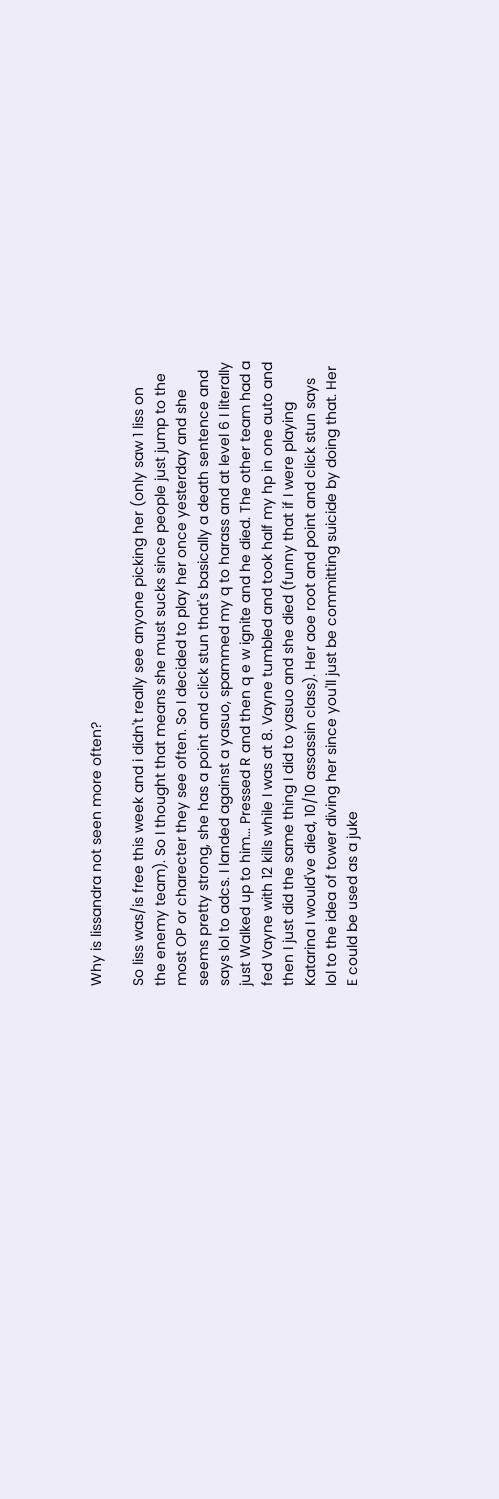Why is lissandra not seen more often?

So liss was/is free this week and i didn't really see anyone picking her (only saw 1 liss on the enemy team). So I thought that means she must sucks since people just jump to the most OP or charecter they see often. So I decided to play her once yesterday and she seems pretty strong, she has a point and click stun that's basically a death sentence and says lol to adcs. I landed against a yasuo, spammed my q to harass and at level 6 I literally just Walked up to him... Pressed R and then q e w ignite and he died. The other team had a fed Vayne with 12 kills while I was at 8. Vayne tumbled and took half my hp in one auto and then I just did the same thing I did to yasuo and she died (funny that if I were playing Katarina I would've died, 10/10 assassin class). Her aoe root and point and click stun says lol to the idea of tower diving her since you'll just be committing suicide by doing that. Her E could be used as a juke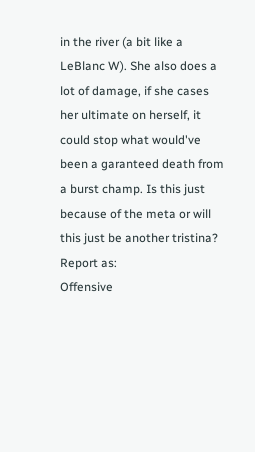in the river (a bit like a LeBlanc W). She also does a lot of damage, if she cases her ultimate on herself, it could stop what would've been a garanteed death from a burst champ. Is this just because of the meta or will this just be another tristina?
Report as:
Offensive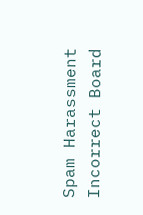Spam Harassment Incorrect Board